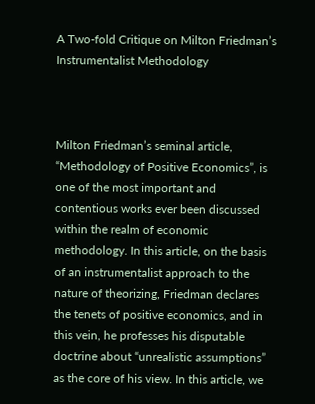A Two-fold Critique on Milton Friedman’s Instrumentalist Methodology



Milton Friedman’s seminal article, “Methodology of Positive Economics”, is one of the most important and contentious works ever been discussed within the realm of economic methodology. In this article, on the basis of an instrumentalist approach to the nature of theorizing, Friedman declares the tenets of positive economics, and in this vein, he professes his disputable doctrine about “unrealistic assumptions” as the core of his view. In this article, we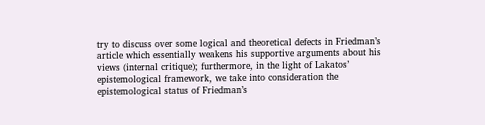try to discuss over some logical and theoretical defects in Friedman’s article which essentially weakens his supportive arguments about his views (internal critique); furthermore, in the light of Lakatos’ epistemological framework, we take into consideration the epistemological status of Friedman’s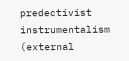predectivist instrumentalism (external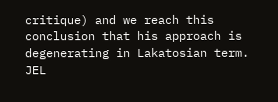critique) and we reach this conclusion that his approach is degenerating in Lakatosian term.
JEL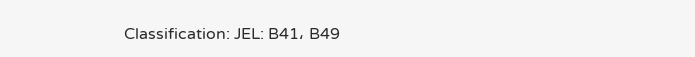Classification: JEL: B41، B49